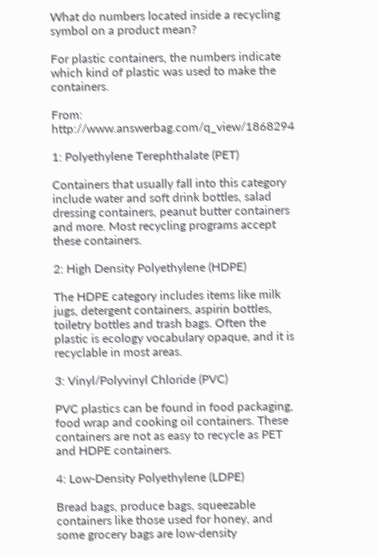What do numbers located inside a recycling symbol on a product mean?

For plastic containers, the numbers indicate which kind of plastic was used to make the containers.

From: http://www.answerbag.com/q_view/1868294

1: Polyethylene Terephthalate (PET)

Containers that usually fall into this category include water and soft drink bottles, salad dressing containers, peanut butter containers and more. Most recycling programs accept these containers.

2: High Density Polyethylene (HDPE)

The HDPE category includes items like milk jugs, detergent containers, aspirin bottles, toiletry bottles and trash bags. Often the plastic is ecology vocabulary opaque, and it is recyclable in most areas.

3: Vinyl/Polyvinyl Chloride (PVC)

PVC plastics can be found in food packaging, food wrap and cooking oil containers. These containers are not as easy to recycle as PET and HDPE containers.

4: Low-Density Polyethylene (LDPE)

Bread bags, produce bags, squeezable containers like those used for honey, and some grocery bags are low-density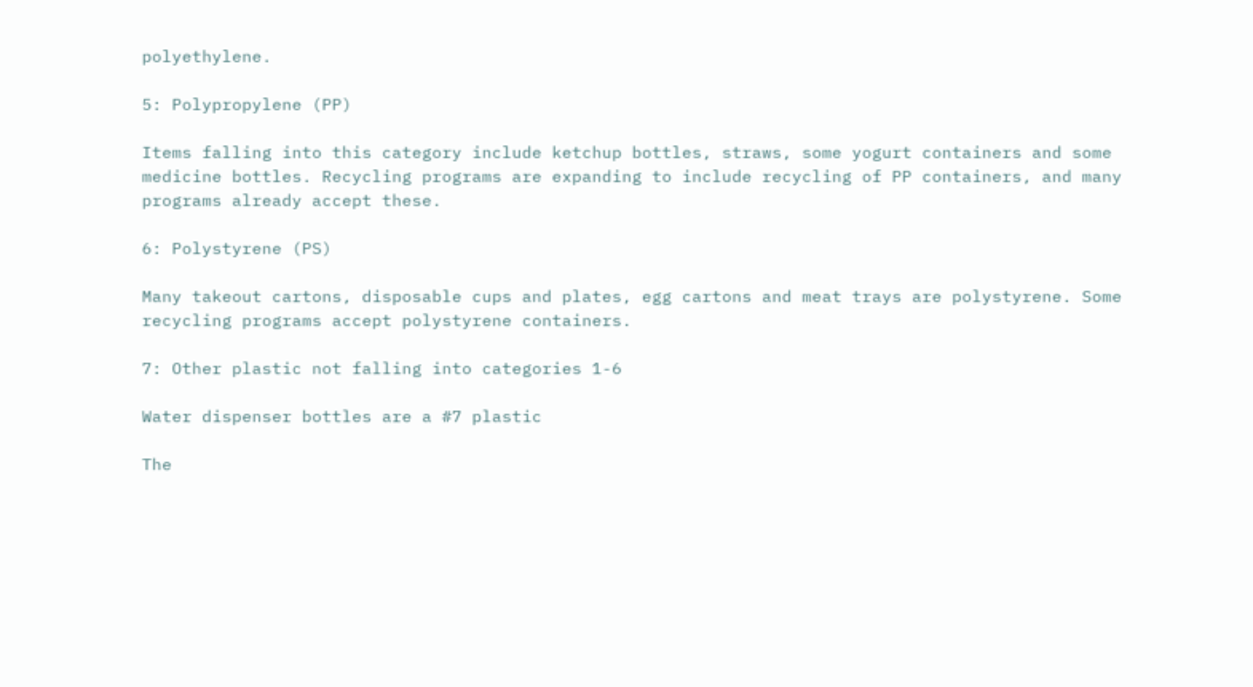polyethylene.

5: Polypropylene (PP)

Items falling into this category include ketchup bottles, straws, some yogurt containers and some medicine bottles. Recycling programs are expanding to include recycling of PP containers, and many programs already accept these.

6: Polystyrene (PS)

Many takeout cartons, disposable cups and plates, egg cartons and meat trays are polystyrene. Some recycling programs accept polystyrene containers.

7: Other plastic not falling into categories 1-6

Water dispenser bottles are a #7 plastic

The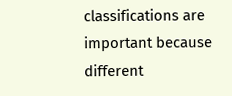classifications are important because different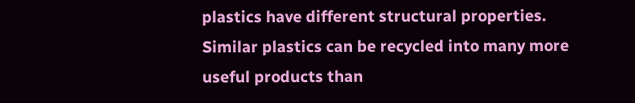plastics have different structural properties. Similar plastics can be recycled into many more useful products than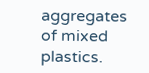aggregates of mixed plastics.